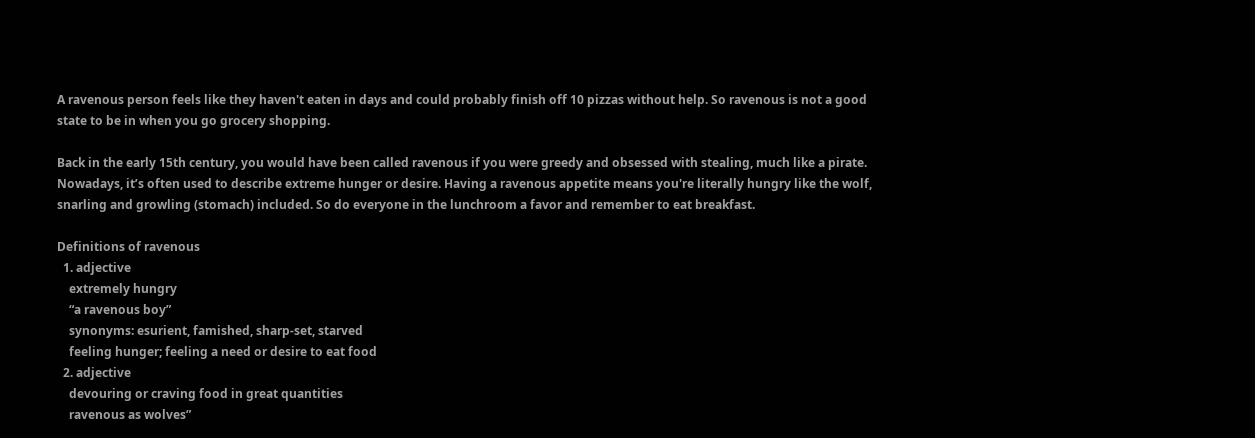A ravenous person feels like they haven't eaten in days and could probably finish off 10 pizzas without help. So ravenous is not a good state to be in when you go grocery shopping.

Back in the early 15th century, you would have been called ravenous if you were greedy and obsessed with stealing, much like a pirate. Nowadays, it’s often used to describe extreme hunger or desire. Having a ravenous appetite means you're literally hungry like the wolf, snarling and growling (stomach) included. So do everyone in the lunchroom a favor and remember to eat breakfast.

Definitions of ravenous
  1. adjective
    extremely hungry
    “a ravenous boy”
    synonyms: esurient, famished, sharp-set, starved
    feeling hunger; feeling a need or desire to eat food
  2. adjective
    devouring or craving food in great quantities
    ravenous as wolves”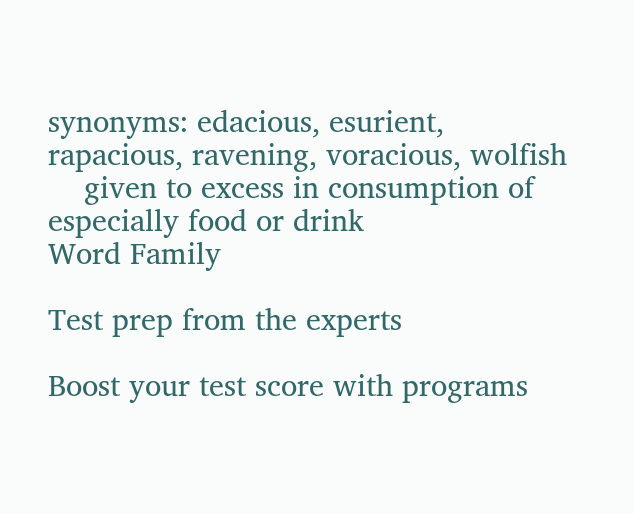synonyms: edacious, esurient, rapacious, ravening, voracious, wolfish
    given to excess in consumption of especially food or drink
Word Family

Test prep from the experts

Boost your test score with programs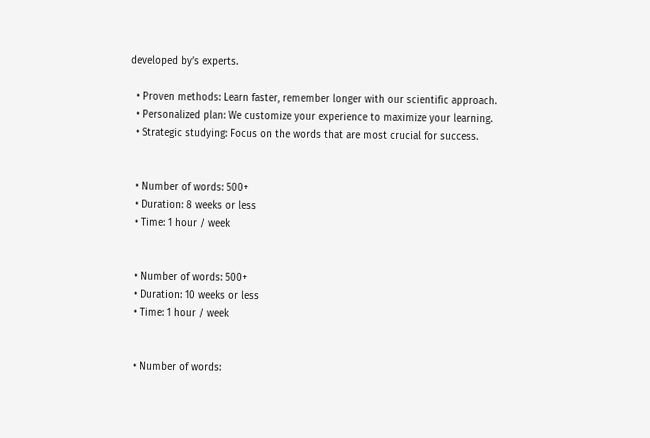developed by’s experts.

  • Proven methods: Learn faster, remember longer with our scientific approach.
  • Personalized plan: We customize your experience to maximize your learning.
  • Strategic studying: Focus on the words that are most crucial for success.


  • Number of words: 500+
  • Duration: 8 weeks or less
  • Time: 1 hour / week


  • Number of words: 500+
  • Duration: 10 weeks or less
  • Time: 1 hour / week


  • Number of words: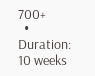700+
  • Duration: 10 weeks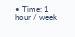• Time: 1 hour / week